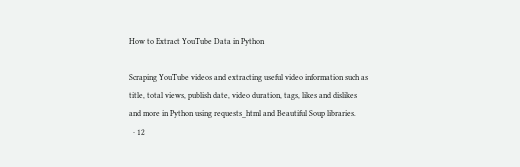How to Extract YouTube Data in Python

Scraping YouTube videos and extracting useful video information such as title, total views, publish date, video duration, tags, likes and dislikes and more in Python using requests_html and Beautiful Soup libraries.
  · 12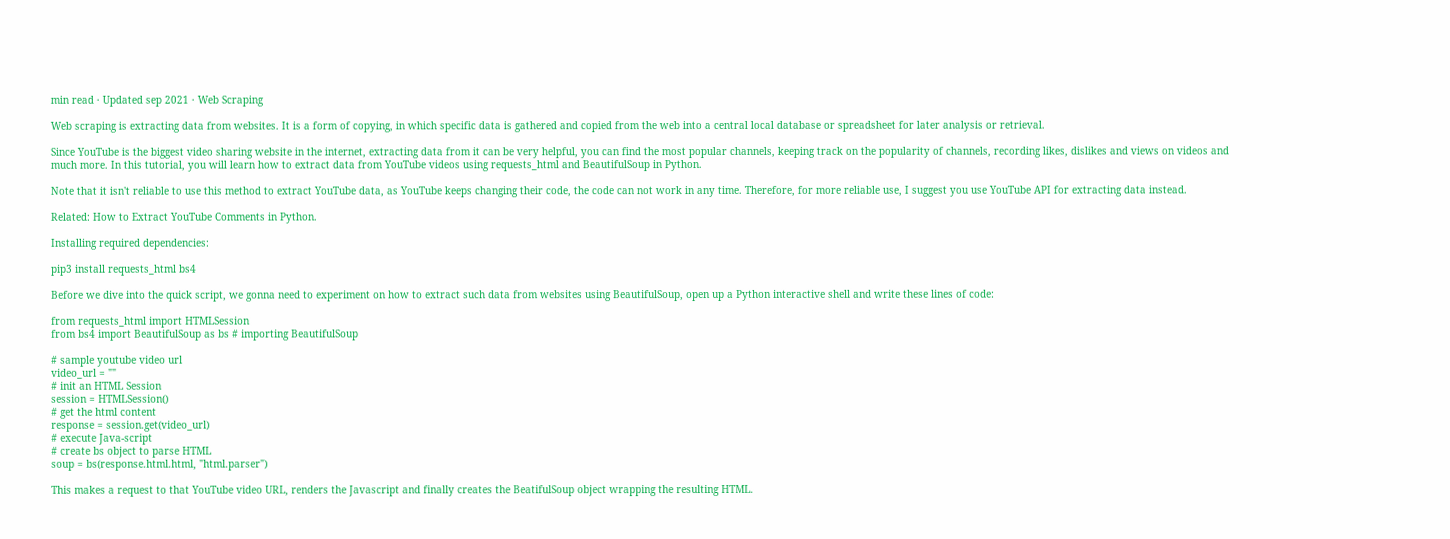min read · Updated sep 2021 · Web Scraping

Web scraping is extracting data from websites. It is a form of copying, in which specific data is gathered and copied from the web into a central local database or spreadsheet for later analysis or retrieval.

Since YouTube is the biggest video sharing website in the internet, extracting data from it can be very helpful, you can find the most popular channels, keeping track on the popularity of channels, recording likes, dislikes and views on videos and much more. In this tutorial, you will learn how to extract data from YouTube videos using requests_html and BeautifulSoup in Python.

Note that it isn't reliable to use this method to extract YouTube data, as YouTube keeps changing their code, the code can not work in any time. Therefore, for more reliable use, I suggest you use YouTube API for extracting data instead.

Related: How to Extract YouTube Comments in Python.

Installing required dependencies:

pip3 install requests_html bs4

Before we dive into the quick script, we gonna need to experiment on how to extract such data from websites using BeautifulSoup, open up a Python interactive shell and write these lines of code:

from requests_html import HTMLSession
from bs4 import BeautifulSoup as bs # importing BeautifulSoup

# sample youtube video url
video_url = ""
# init an HTML Session
session = HTMLSession()
# get the html content
response = session.get(video_url)
# execute Java-script
# create bs object to parse HTML
soup = bs(response.html.html, "html.parser")

This makes a request to that YouTube video URL, renders the Javascript and finally creates the BeatifulSoup object wrapping the resulting HTML.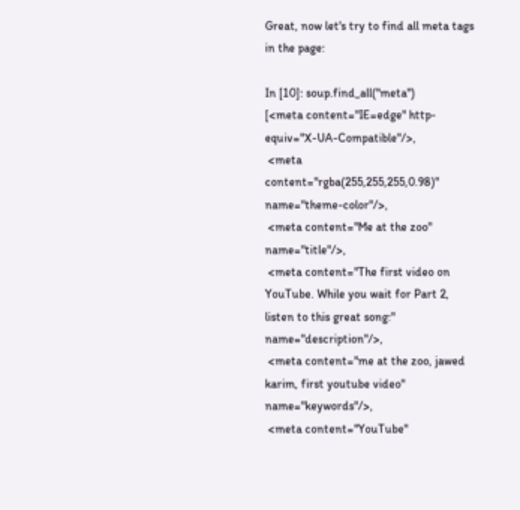Great, now let's try to find all meta tags in the page:

In [10]: soup.find_all("meta")
[<meta content="IE=edge" http-equiv="X-UA-Compatible"/>,
 <meta content="rgba(255,255,255,0.98)" name="theme-color"/>,
 <meta content="Me at the zoo" name="title"/>,
 <meta content="The first video on YouTube. While you wait for Part 2, listen to this great song:" name="description"/>,
 <meta content="me at the zoo, jawed karim, first youtube video" name="keywords"/>,
 <meta content="YouTube"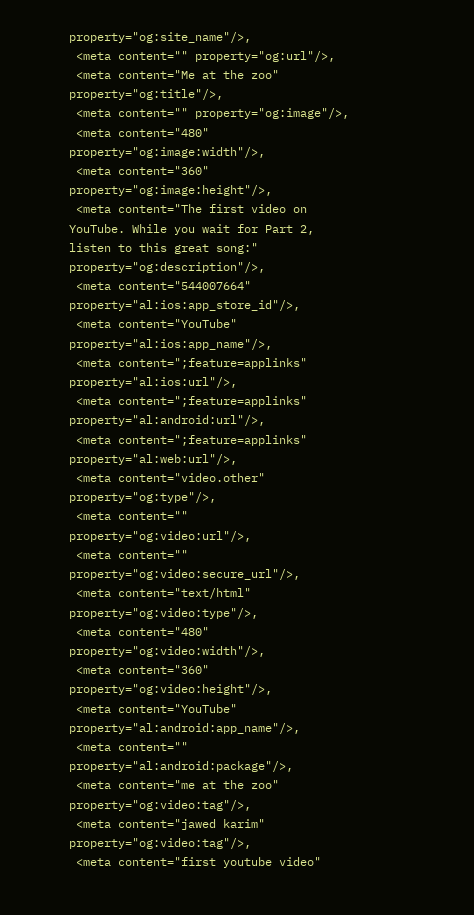property="og:site_name"/>,
 <meta content="" property="og:url"/>,
 <meta content="Me at the zoo" property="og:title"/>,
 <meta content="" property="og:image"/>,
 <meta content="480" property="og:image:width"/>,
 <meta content="360" property="og:image:height"/>,
 <meta content="The first video on YouTube. While you wait for Part 2, listen to this great song:" property="og:description"/>,
 <meta content="544007664" property="al:ios:app_store_id"/>,
 <meta content="YouTube" property="al:ios:app_name"/>,
 <meta content=";feature=applinks" property="al:ios:url"/>,
 <meta content=";feature=applinks" property="al:android:url"/>,
 <meta content=";feature=applinks" property="al:web:url"/>,
 <meta content="video.other" property="og:type"/>,
 <meta content="" property="og:video:url"/>,
 <meta content="" property="og:video:secure_url"/>,
 <meta content="text/html" property="og:video:type"/>,
 <meta content="480" property="og:video:width"/>,
 <meta content="360" property="og:video:height"/>,
 <meta content="YouTube" property="al:android:app_name"/>,
 <meta content="" property="al:android:package"/>,
 <meta content="me at the zoo" property="og:video:tag"/>,
 <meta content="jawed karim" property="og:video:tag"/>,
 <meta content="first youtube video"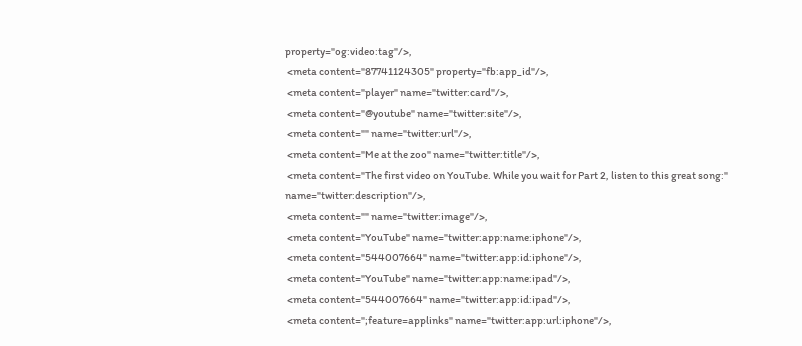property="og:video:tag"/>,
 <meta content="87741124305" property="fb:app_id"/>,
 <meta content="player" name="twitter:card"/>,
 <meta content="@youtube" name="twitter:site"/>,
 <meta content="" name="twitter:url"/>,
 <meta content="Me at the zoo" name="twitter:title"/>,
 <meta content="The first video on YouTube. While you wait for Part 2, listen to this great song:" name="twitter:description"/>,
 <meta content="" name="twitter:image"/>,
 <meta content="YouTube" name="twitter:app:name:iphone"/>,
 <meta content="544007664" name="twitter:app:id:iphone"/>,
 <meta content="YouTube" name="twitter:app:name:ipad"/>,
 <meta content="544007664" name="twitter:app:id:ipad"/>,
 <meta content=";feature=applinks" name="twitter:app:url:iphone"/>,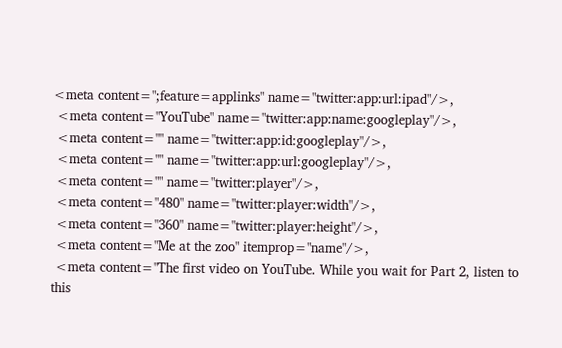<meta content=";feature=applinks" name="twitter:app:url:ipad"/>,
 <meta content="YouTube" name="twitter:app:name:googleplay"/>,
 <meta content="" name="twitter:app:id:googleplay"/>,
 <meta content="" name="twitter:app:url:googleplay"/>,
 <meta content="" name="twitter:player"/>,
 <meta content="480" name="twitter:player:width"/>,
 <meta content="360" name="twitter:player:height"/>,
 <meta content="Me at the zoo" itemprop="name"/>,
 <meta content="The first video on YouTube. While you wait for Part 2, listen to this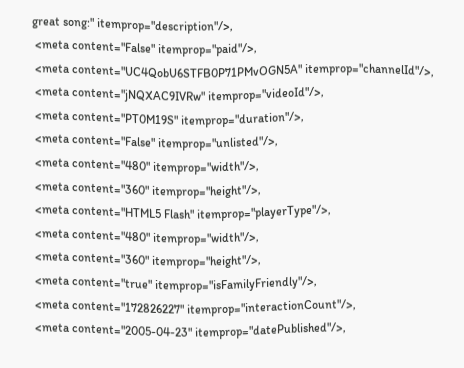great song:" itemprop="description"/>,
 <meta content="False" itemprop="paid"/>,
 <meta content="UC4QobU6STFB0P71PMvOGN5A" itemprop="channelId"/>,
 <meta content="jNQXAC9IVRw" itemprop="videoId"/>,
 <meta content="PT0M19S" itemprop="duration"/>,
 <meta content="False" itemprop="unlisted"/>,
 <meta content="480" itemprop="width"/>,
 <meta content="360" itemprop="height"/>,
 <meta content="HTML5 Flash" itemprop="playerType"/>,
 <meta content="480" itemprop="width"/>,
 <meta content="360" itemprop="height"/>,
 <meta content="true" itemprop="isFamilyFriendly"/>,
 <meta content="172826227" itemprop="interactionCount"/>,
 <meta content="2005-04-23" itemprop="datePublished"/>,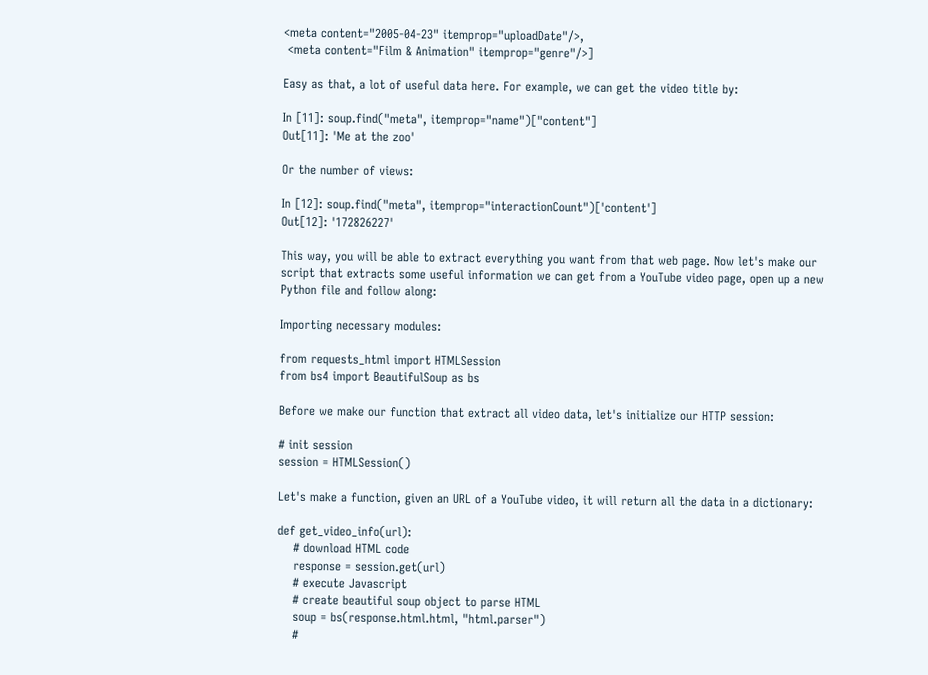<meta content="2005-04-23" itemprop="uploadDate"/>,
 <meta content="Film & Animation" itemprop="genre"/>]

Easy as that, a lot of useful data here. For example, we can get the video title by:

In [11]: soup.find("meta", itemprop="name")["content"]
Out[11]: 'Me at the zoo'

Or the number of views:

In [12]: soup.find("meta", itemprop="interactionCount")['content']
Out[12]: '172826227'

This way, you will be able to extract everything you want from that web page. Now let's make our script that extracts some useful information we can get from a YouTube video page, open up a new Python file and follow along:

Importing necessary modules:

from requests_html import HTMLSession
from bs4 import BeautifulSoup as bs

Before we make our function that extract all video data, let's initialize our HTTP session:

# init session
session = HTMLSession()

Let's make a function, given an URL of a YouTube video, it will return all the data in a dictionary:

def get_video_info(url):
    # download HTML code
    response = session.get(url)
    # execute Javascript
    # create beautiful soup object to parse HTML
    soup = bs(response.html.html, "html.parser")
    #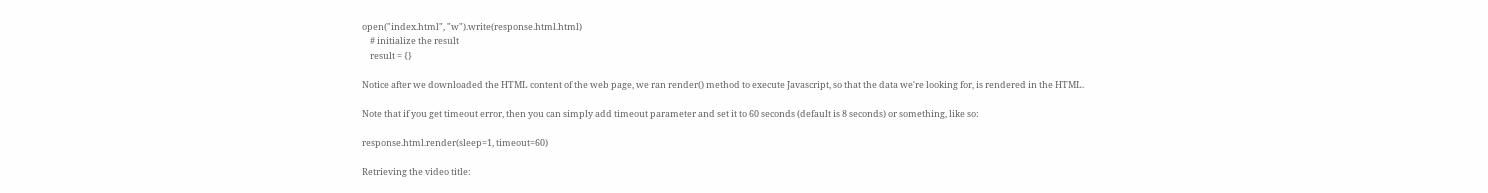open("index.html", "w").write(response.html.html)
    # initialize the result
    result = {}

Notice after we downloaded the HTML content of the web page, we ran render() method to execute Javascript, so that the data we're looking for, is rendered in the HTML.

Note that if you get timeout error, then you can simply add timeout parameter and set it to 60 seconds (default is 8 seconds) or something, like so:

response.html.render(sleep=1, timeout=60)

Retrieving the video title: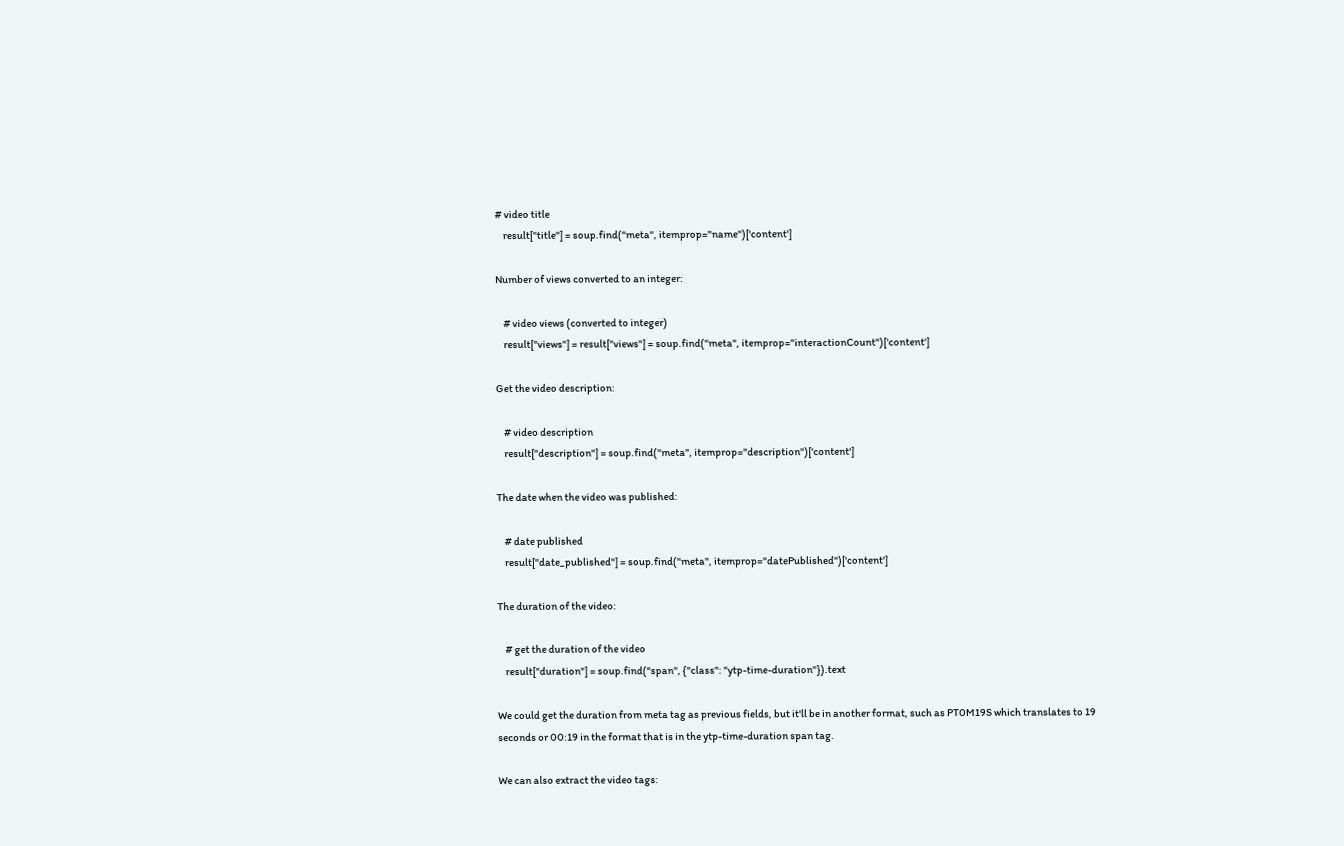# video title
    result["title"] = soup.find("meta", itemprop="name")['content']

Number of views converted to an integer:

    # video views (converted to integer)
    result["views"] = result["views"] = soup.find("meta", itemprop="interactionCount")['content']

Get the video description:

    # video description
    result["description"] = soup.find("meta", itemprop="description")['content']

The date when the video was published:

    # date published
    result["date_published"] = soup.find("meta", itemprop="datePublished")['content']

The duration of the video:

    # get the duration of the video
    result["duration"] = soup.find("span", {"class": "ytp-time-duration"}).text

We could get the duration from meta tag as previous fields, but it'll be in another format, such as PT0M19S which translates to 19 seconds or 00:19 in the format that is in the ytp-time-duration span tag.

We can also extract the video tags: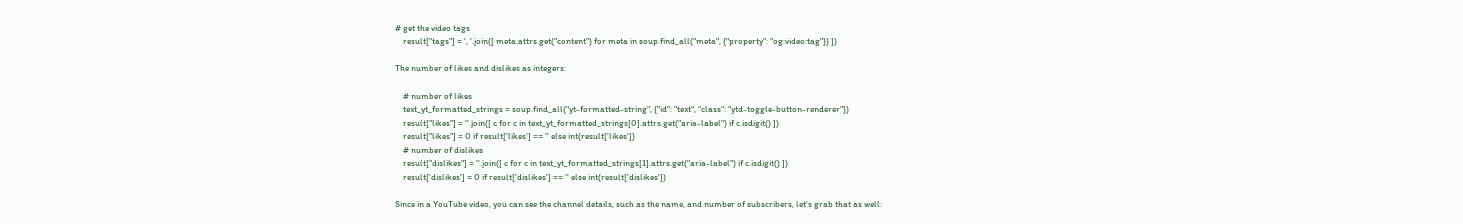# get the video tags
    result["tags"] = ', '.join([ meta.attrs.get("content") for meta in soup.find_all("meta", {"property": "og:video:tag"}) ])

The number of likes and dislikes as integers:

    # number of likes
    text_yt_formatted_strings = soup.find_all("yt-formatted-string", {"id": "text", "class": "ytd-toggle-button-renderer"})
    result["likes"] = ''.join([ c for c in text_yt_formatted_strings[0].attrs.get("aria-label") if c.isdigit() ])
    result["likes"] = 0 if result['likes'] == '' else int(result['likes'])
    # number of dislikes
    result["dislikes"] = ''.join([ c for c in text_yt_formatted_strings[1].attrs.get("aria-label") if c.isdigit() ])
    result['dislikes'] = 0 if result['dislikes'] == '' else int(result['dislikes'])

Since in a YouTube video, you can see the channel details, such as the name, and number of subscribers, let's grab that as well: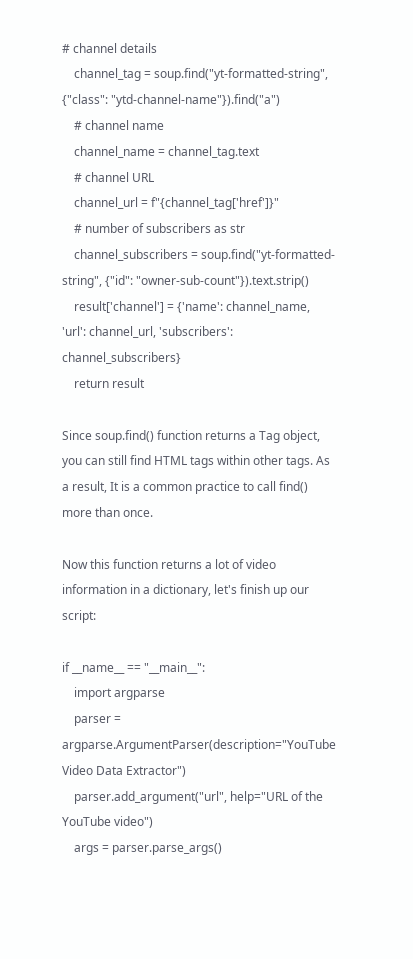# channel details
    channel_tag = soup.find("yt-formatted-string", {"class": "ytd-channel-name"}).find("a")
    # channel name
    channel_name = channel_tag.text
    # channel URL
    channel_url = f"{channel_tag['href']}"
    # number of subscribers as str
    channel_subscribers = soup.find("yt-formatted-string", {"id": "owner-sub-count"}).text.strip()
    result['channel'] = {'name': channel_name, 'url': channel_url, 'subscribers': channel_subscribers}
    return result

Since soup.find() function returns a Tag object, you can still find HTML tags within other tags. As a result, It is a common practice to call find() more than once.

Now this function returns a lot of video information in a dictionary, let's finish up our script:

if __name__ == "__main__":
    import argparse
    parser = argparse.ArgumentParser(description="YouTube Video Data Extractor")
    parser.add_argument("url", help="URL of the YouTube video")
    args = parser.parse_args()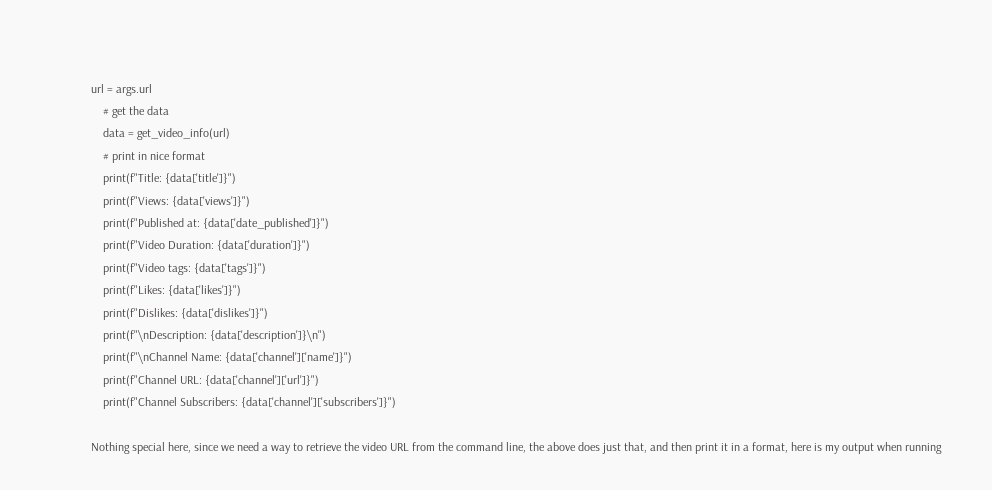url = args.url
    # get the data
    data = get_video_info(url)
    # print in nice format
    print(f"Title: {data['title']}")
    print(f"Views: {data['views']}")
    print(f"Published at: {data['date_published']}")
    print(f"Video Duration: {data['duration']}")
    print(f"Video tags: {data['tags']}")
    print(f"Likes: {data['likes']}")
    print(f"Dislikes: {data['dislikes']}")
    print(f"\nDescription: {data['description']}\n")
    print(f"\nChannel Name: {data['channel']['name']}")
    print(f"Channel URL: {data['channel']['url']}")
    print(f"Channel Subscribers: {data['channel']['subscribers']}")

Nothing special here, since we need a way to retrieve the video URL from the command line, the above does just that, and then print it in a format, here is my output when running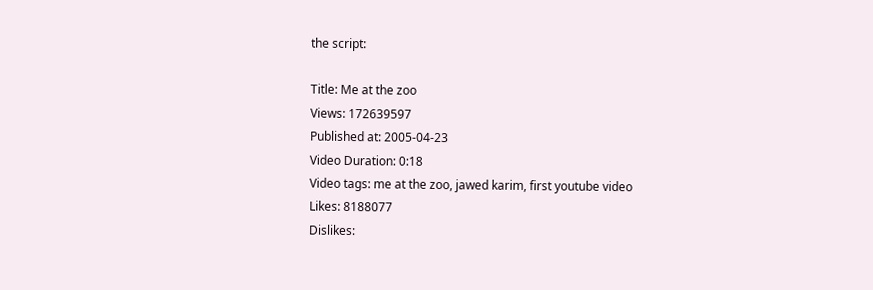the script:

Title: Me at the zoo
Views: 172639597
Published at: 2005-04-23
Video Duration: 0:18
Video tags: me at the zoo, jawed karim, first youtube video
Likes: 8188077
Dislikes: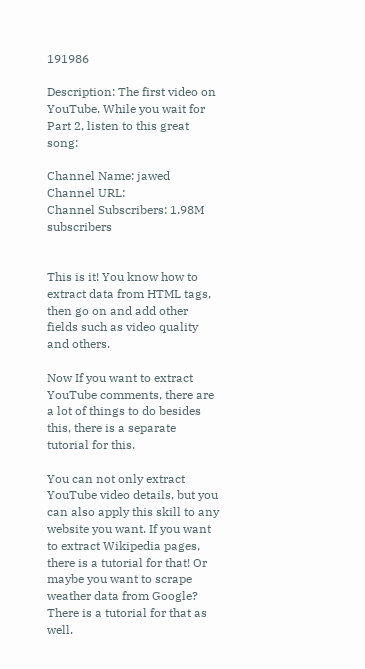191986

Description: The first video on YouTube. While you wait for Part 2, listen to this great song:

Channel Name: jawed
Channel URL:
Channel Subscribers: 1.98M subscribers


This is it! You know how to extract data from HTML tags, then go on and add other fields such as video quality and others.

Now If you want to extract YouTube comments, there are a lot of things to do besides this, there is a separate tutorial for this.

You can not only extract YouTube video details, but you can also apply this skill to any website you want. If you want to extract Wikipedia pages, there is a tutorial for that! Or maybe you want to scrape weather data from Google? There is a tutorial for that as well.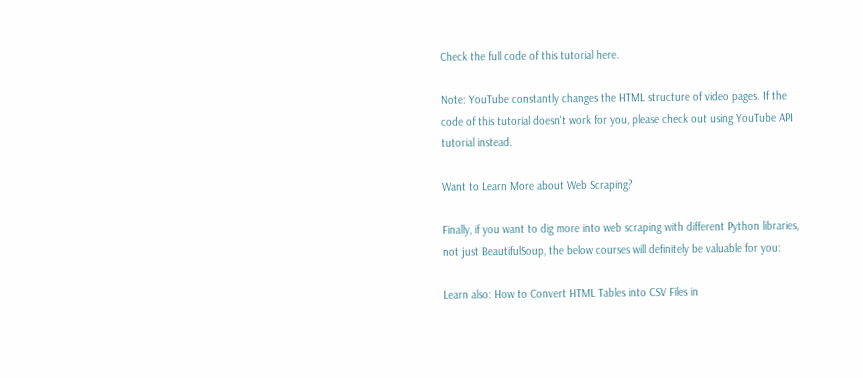Check the full code of this tutorial here.

Note: YouTube constantly changes the HTML structure of video pages. If the code of this tutorial doesn't work for you, please check out using YouTube API tutorial instead.

Want to Learn More about Web Scraping?

Finally, if you want to dig more into web scraping with different Python libraries, not just BeautifulSoup, the below courses will definitely be valuable for you:

Learn also: How to Convert HTML Tables into CSV Files in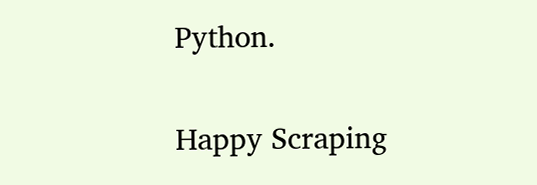Python.

Happy Scraping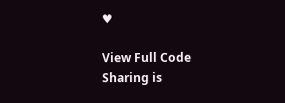♥

View Full Code
Sharing is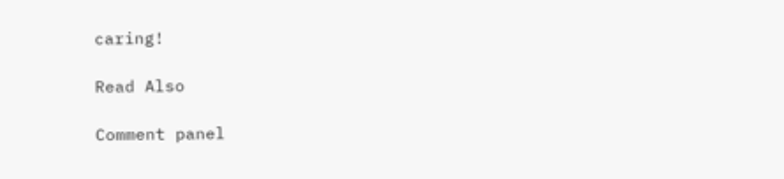caring!

Read Also

Comment panel